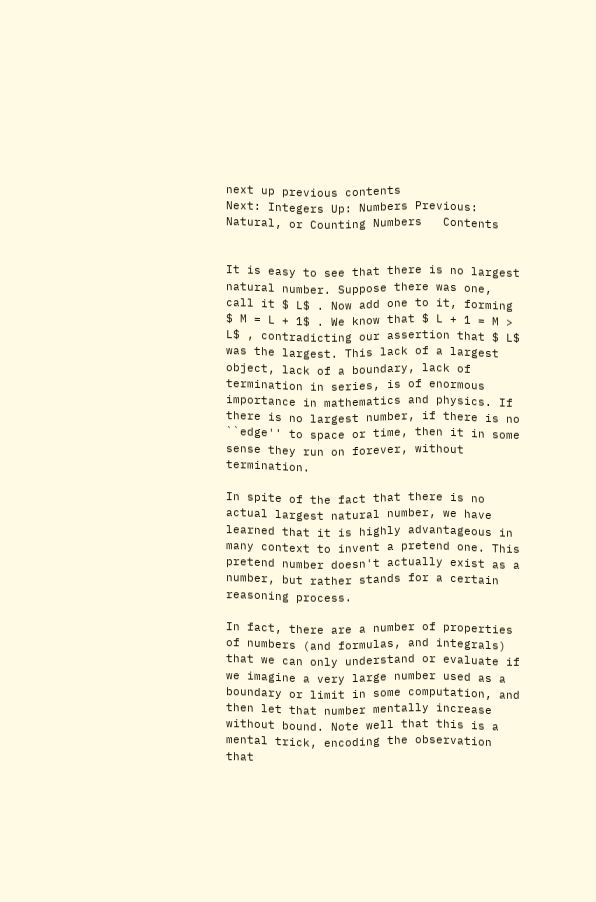next up previous contents
Next: Integers Up: Numbers Previous: Natural, or Counting Numbers   Contents


It is easy to see that there is no largest natural number. Suppose there was one, call it $ L$ . Now add one to it, forming $ M = L + 1$ . We know that $ L + 1 = M > L$ , contradicting our assertion that $ L$ was the largest. This lack of a largest object, lack of a boundary, lack of termination in series, is of enormous importance in mathematics and physics. If there is no largest number, if there is no ``edge'' to space or time, then it in some sense they run on forever, without termination.

In spite of the fact that there is no actual largest natural number, we have learned that it is highly advantageous in many context to invent a pretend one. This pretend number doesn't actually exist as a number, but rather stands for a certain reasoning process.

In fact, there are a number of properties of numbers (and formulas, and integrals) that we can only understand or evaluate if we imagine a very large number used as a boundary or limit in some computation, and then let that number mentally increase without bound. Note well that this is a mental trick, encoding the observation that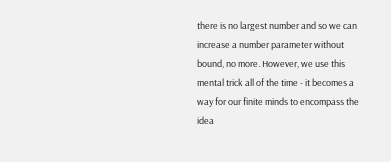there is no largest number and so we can increase a number parameter without bound, no more. However, we use this mental trick all of the time - it becomes a way for our finite minds to encompass the idea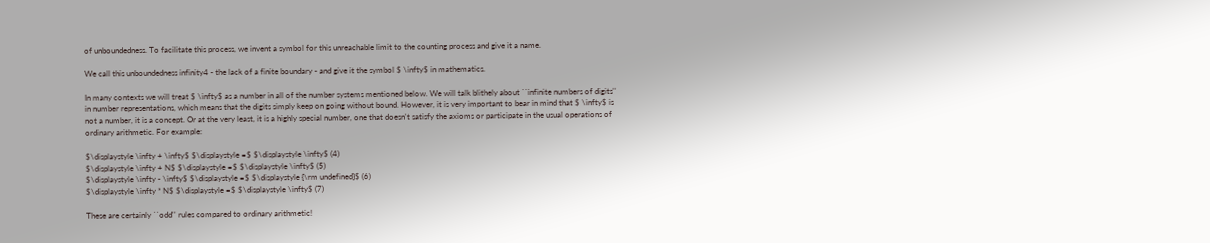of unboundedness. To facilitate this process, we invent a symbol for this unreachable limit to the counting process and give it a name.

We call this unboundedness infinity4 - the lack of a finite boundary - and give it the symbol $ \infty$ in mathematics.

In many contexts we will treat $ \infty$ as a number in all of the number systems mentioned below. We will talk blithely about ``infinite numbers of digits'' in number representations, which means that the digits simply keep on going without bound. However, it is very important to bear in mind that $ \infty$ is not a number, it is a concept. Or at the very least, it is a highly special number, one that doesn't satisfy the axioms or participate in the usual operations of ordinary arithmetic. For example:

$\displaystyle \infty + \infty$ $\displaystyle =$ $\displaystyle \infty$ (4)
$\displaystyle \infty + N$ $\displaystyle =$ $\displaystyle \infty$ (5)
$\displaystyle \infty - \infty$ $\displaystyle =$ $\displaystyle {\rm undefined}$ (6)
$\displaystyle \infty * N$ $\displaystyle =$ $\displaystyle \infty$ (7)

These are certainly ``odd'' rules compared to ordinary arithmetic!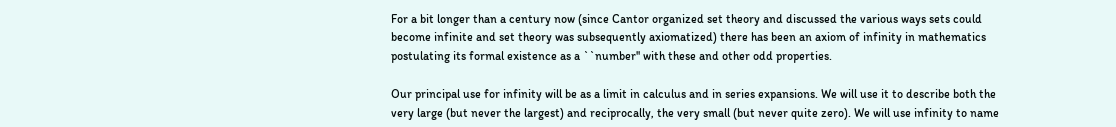For a bit longer than a century now (since Cantor organized set theory and discussed the various ways sets could become infinite and set theory was subsequently axiomatized) there has been an axiom of infinity in mathematics postulating its formal existence as a ``number'' with these and other odd properties.

Our principal use for infinity will be as a limit in calculus and in series expansions. We will use it to describe both the very large (but never the largest) and reciprocally, the very small (but never quite zero). We will use infinity to name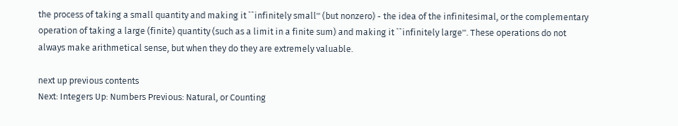the process of taking a small quantity and making it ``infinitely small'' (but nonzero) - the idea of the infinitesimal, or the complementary operation of taking a large (finite) quantity (such as a limit in a finite sum) and making it ``infinitely large''. These operations do not always make arithmetical sense, but when they do they are extremely valuable.

next up previous contents
Next: Integers Up: Numbers Previous: Natural, or Counting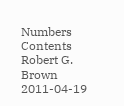Numbers   Contents
Robert G. Brown 2011-04-19